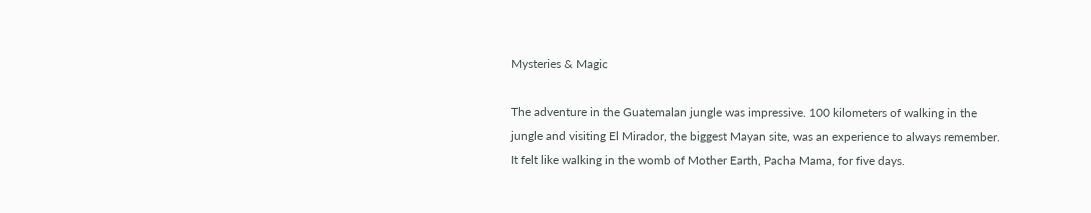Mysteries & Magic

The adventure in the Guatemalan jungle was impressive. 100 kilometers of walking in the jungle and visiting El Mirador, the biggest Mayan site, was an experience to always remember. It felt like walking in the womb of Mother Earth, Pacha Mama, for five days.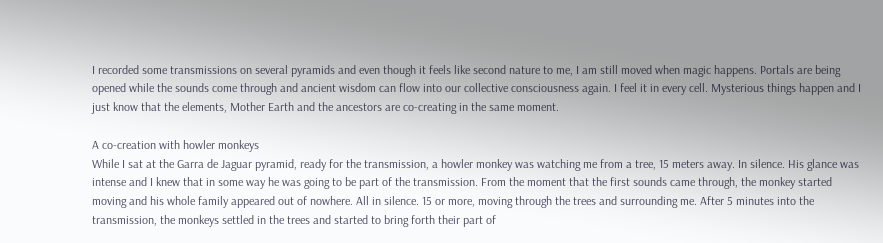I recorded some transmissions on several pyramids and even though it feels like second nature to me, I am still moved when magic happens. Portals are being opened while the sounds come through and ancient wisdom can flow into our collective consciousness again. I feel it in every cell. Mysterious things happen and I just know that the elements, Mother Earth and the ancestors are co-creating in the same moment.

A co-creation with howler monkeys
While I sat at the Garra de Jaguar pyramid, ready for the transmission, a howler monkey was watching me from a tree, 15 meters away. In silence. His glance was intense and I knew that in some way he was going to be part of the transmission. From the moment that the first sounds came through, the monkey started moving and his whole family appeared out of nowhere. All in silence. 15 or more, moving through the trees and surrounding me. After 5 minutes into the transmission, the monkeys settled in the trees and started to bring forth their part of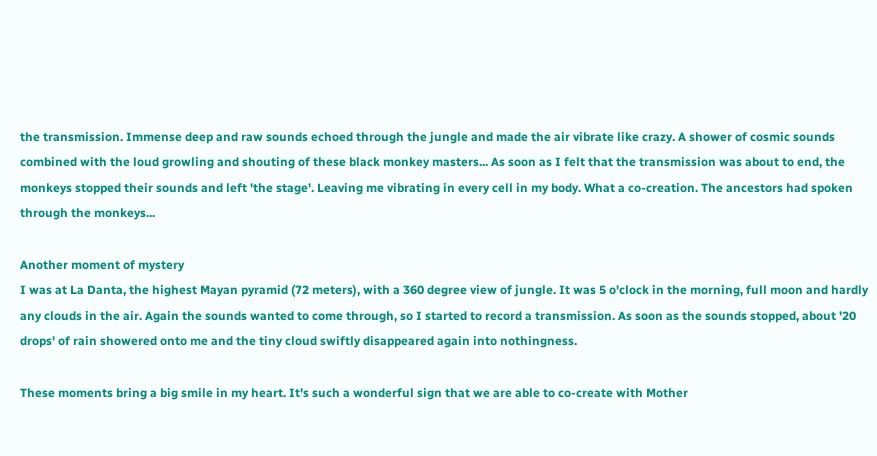the transmission. Immense deep and raw sounds echoed through the jungle and made the air vibrate like crazy. A shower of cosmic sounds combined with the loud growling and shouting of these black monkey masters... As soon as I felt that the transmission was about to end, the monkeys stopped their sounds and left 'the stage'. Leaving me vibrating in every cell in my body. What a co-creation. The ancestors had spoken through the monkeys...

Another moment of mystery
I was at La Danta, the highest Mayan pyramid (72 meters), with a 360 degree view of jungle. It was 5 o'clock in the morning, full moon and hardly any clouds in the air. Again the sounds wanted to come through, so I started to record a transmission. As soon as the sounds stopped, about '20 drops' of rain showered onto me and the tiny cloud swiftly disappeared again into nothingness.

These moments bring a big smile in my heart. It's such a wonderful sign that we are able to co-create with Mother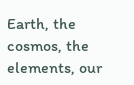Earth, the cosmos, the elements, our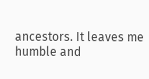ancestors. It leaves me humble and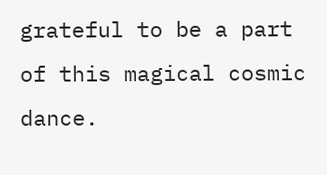grateful to be a part of this magical cosmic dance.